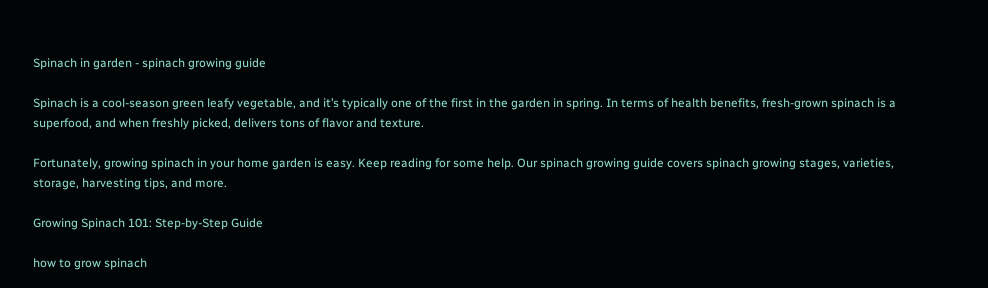Spinach in garden - spinach growing guide

Spinach is a cool-season green leafy vegetable, and it’s typically one of the first in the garden in spring. In terms of health benefits, fresh-grown spinach is a superfood, and when freshly picked, delivers tons of flavor and texture.

Fortunately, growing spinach in your home garden is easy. Keep reading for some help. Our spinach growing guide covers spinach growing stages, varieties, storage, harvesting tips, and more.

Growing Spinach 101: Step-by-Step Guide

how to grow spinach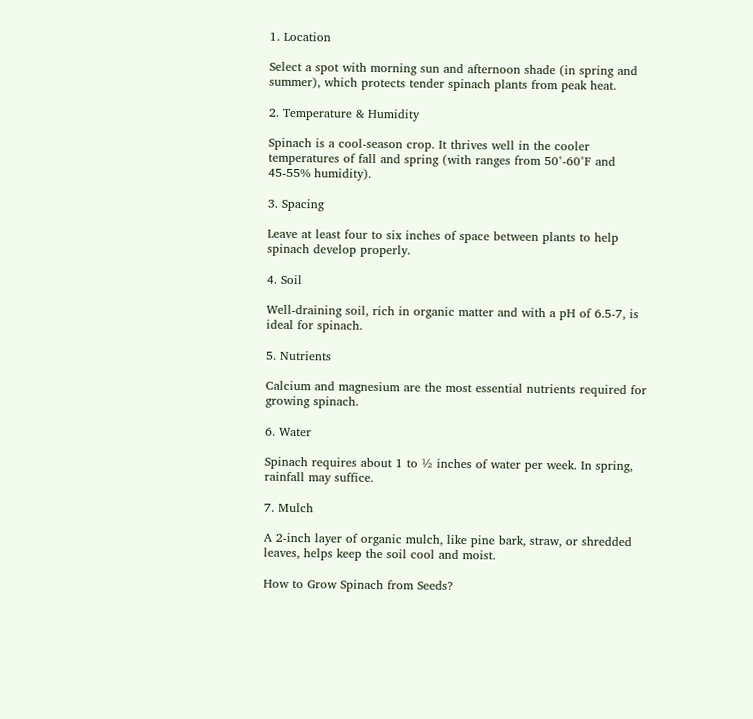1. Location

Select a spot with morning sun and afternoon shade (in spring and summer), which protects tender spinach plants from peak heat.

2. Temperature & Humidity

Spinach is a cool-season crop. It thrives well in the cooler temperatures of fall and spring (with ranges from 50°-60°F and 45-55% humidity).

3. Spacing

Leave at least four to six inches of space between plants to help spinach develop properly.

4. Soil

Well-draining soil, rich in organic matter and with a pH of 6.5-7, is ideal for spinach.

5. Nutrients

Calcium and magnesium are the most essential nutrients required for growing spinach.

6. Water

Spinach requires about 1 to ½ inches of water per week. In spring, rainfall may suffice.

7. Mulch

A 2-inch layer of organic mulch, like pine bark, straw, or shredded leaves, helps keep the soil cool and moist.

How to Grow Spinach from Seeds?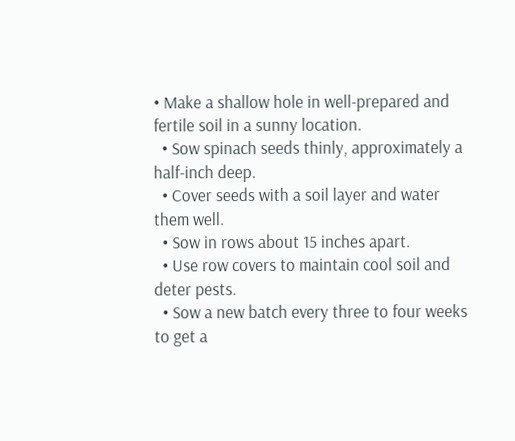• Make a shallow hole in well-prepared and fertile soil in a sunny location.
  • Sow spinach seeds thinly, approximately a half-inch deep.
  • Cover seeds with a soil layer and water them well.
  • Sow in rows about 15 inches apart.
  • Use row covers to maintain cool soil and deter pests.
  • Sow a new batch every three to four weeks to get a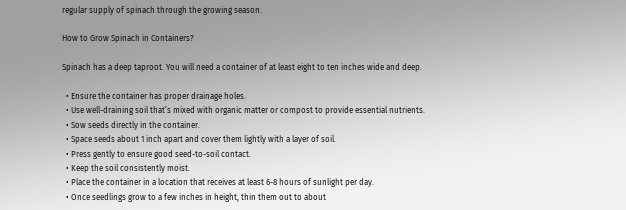regular supply of spinach through the growing season.

How to Grow Spinach in Containers?

Spinach has a deep taproot. You will need a container of at least eight to ten inches wide and deep.

  • Ensure the container has proper drainage holes.
  • Use well-draining soil that’s mixed with organic matter or compost to provide essential nutrients.
  • Sow seeds directly in the container.
  • Space seeds about 1 inch apart and cover them lightly with a layer of soil.
  • Press gently to ensure good seed-to-soil contact.
  • Keep the soil consistently moist.
  • Place the container in a location that receives at least 6-8 hours of sunlight per day.
  • Once seedlings grow to a few inches in height, thin them out to about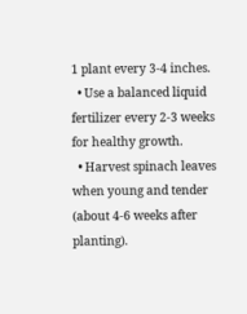1 plant every 3-4 inches.
  • Use a balanced liquid fertilizer every 2-3 weeks for healthy growth.
  • Harvest spinach leaves when young and tender (about 4-6 weeks after planting).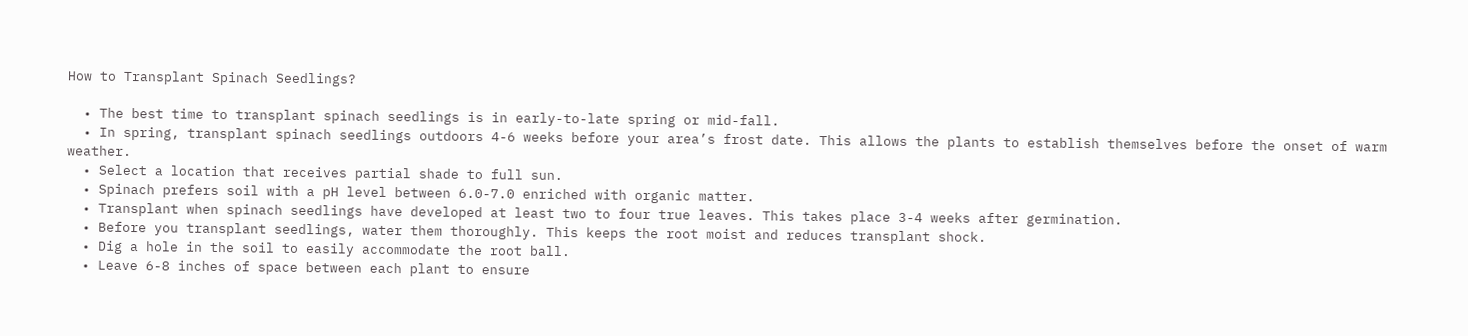How to Transplant Spinach Seedlings?

  • The best time to transplant spinach seedlings is in early-to-late spring or mid-fall.
  • In spring, transplant spinach seedlings outdoors 4-6 weeks before your area’s frost date. This allows the plants to establish themselves before the onset of warm weather.
  • Select a location that receives partial shade to full sun.
  • Spinach prefers soil with a pH level between 6.0-7.0 enriched with organic matter.
  • Transplant when spinach seedlings have developed at least two to four true leaves. This takes place 3-4 weeks after germination.
  • Before you transplant seedlings, water them thoroughly. This keeps the root moist and reduces transplant shock.
  • Dig a hole in the soil to easily accommodate the root ball.
  • Leave 6-8 inches of space between each plant to ensure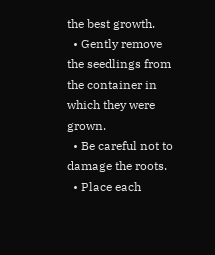the best growth.
  • Gently remove the seedlings from the container in which they were grown.
  • Be careful not to damage the roots.
  • Place each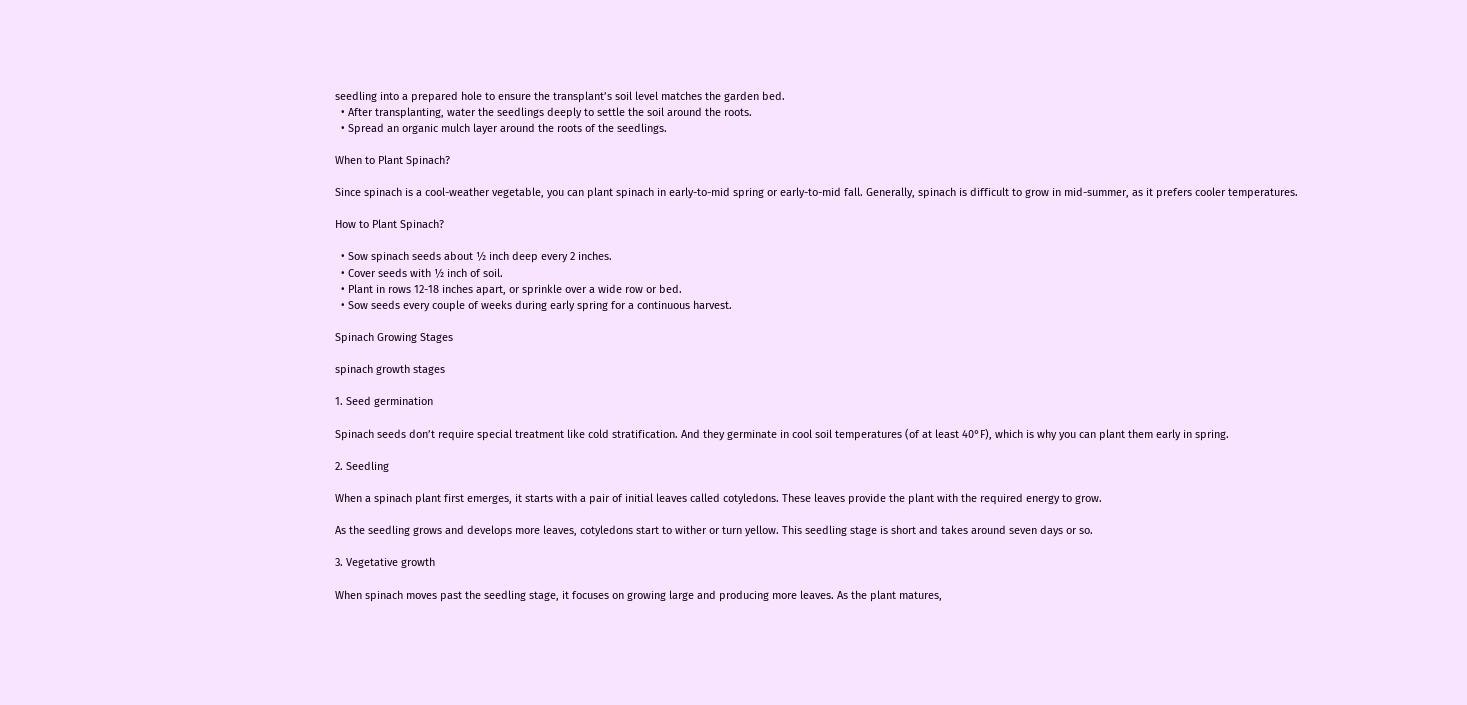seedling into a prepared hole to ensure the transplant’s soil level matches the garden bed.
  • After transplanting, water the seedlings deeply to settle the soil around the roots.
  • Spread an organic mulch layer around the roots of the seedlings.

When to Plant Spinach?

Since spinach is a cool-weather vegetable, you can plant spinach in early-to-mid spring or early-to-mid fall. Generally, spinach is difficult to grow in mid-summer, as it prefers cooler temperatures.

How to Plant Spinach?

  • Sow spinach seeds about ½ inch deep every 2 inches.
  • Cover seeds with ½ inch of soil.
  • Plant in rows 12-18 inches apart, or sprinkle over a wide row or bed.
  • Sow seeds every couple of weeks during early spring for a continuous harvest.

Spinach Growing Stages

spinach growth stages

1. Seed germination

Spinach seeds don’t require special treatment like cold stratification. And they germinate in cool soil temperatures (of at least 40°F), which is why you can plant them early in spring.

2. Seedling

When a spinach plant first emerges, it starts with a pair of initial leaves called cotyledons. These leaves provide the plant with the required energy to grow.

As the seedling grows and develops more leaves, cotyledons start to wither or turn yellow. This seedling stage is short and takes around seven days or so.

3. Vegetative growth

When spinach moves past the seedling stage, it focuses on growing large and producing more leaves. As the plant matures,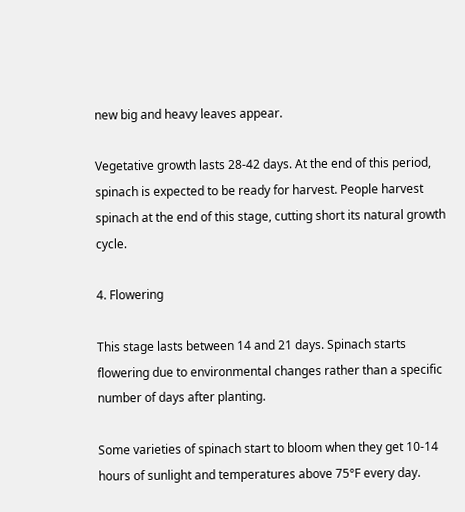new big and heavy leaves appear.

Vegetative growth lasts 28-42 days. At the end of this period, spinach is expected to be ready for harvest. People harvest spinach at the end of this stage, cutting short its natural growth cycle.

4. Flowering

This stage lasts between 14 and 21 days. Spinach starts flowering due to environmental changes rather than a specific number of days after planting.

Some varieties of spinach start to bloom when they get 10-14 hours of sunlight and temperatures above 75°F every day.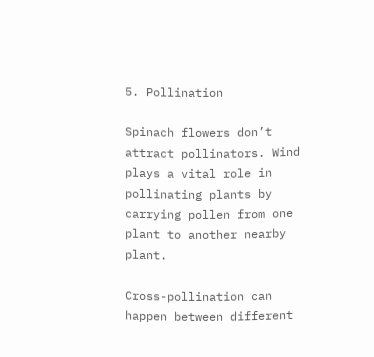5. Pollination

Spinach flowers don’t attract pollinators. Wind plays a vital role in pollinating plants by carrying pollen from one plant to another nearby plant.

Cross-pollination can happen between different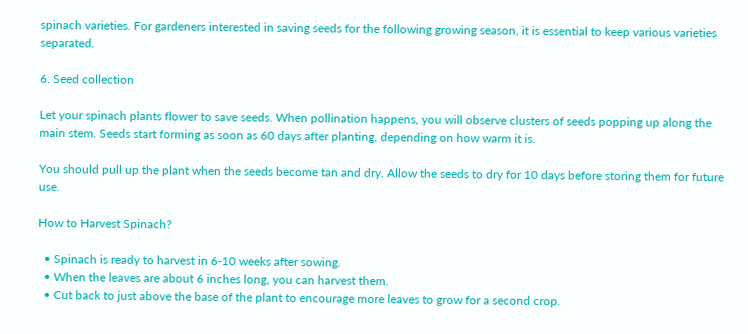spinach varieties. For gardeners interested in saving seeds for the following growing season, it is essential to keep various varieties separated.

6. Seed collection

Let your spinach plants flower to save seeds. When pollination happens, you will observe clusters of seeds popping up along the main stem. Seeds start forming as soon as 60 days after planting, depending on how warm it is.

You should pull up the plant when the seeds become tan and dry. Allow the seeds to dry for 10 days before storing them for future use.

How to Harvest Spinach?

  • Spinach is ready to harvest in 6-10 weeks after sowing.
  • When the leaves are about 6 inches long, you can harvest them.
  • Cut back to just above the base of the plant to encourage more leaves to grow for a second crop.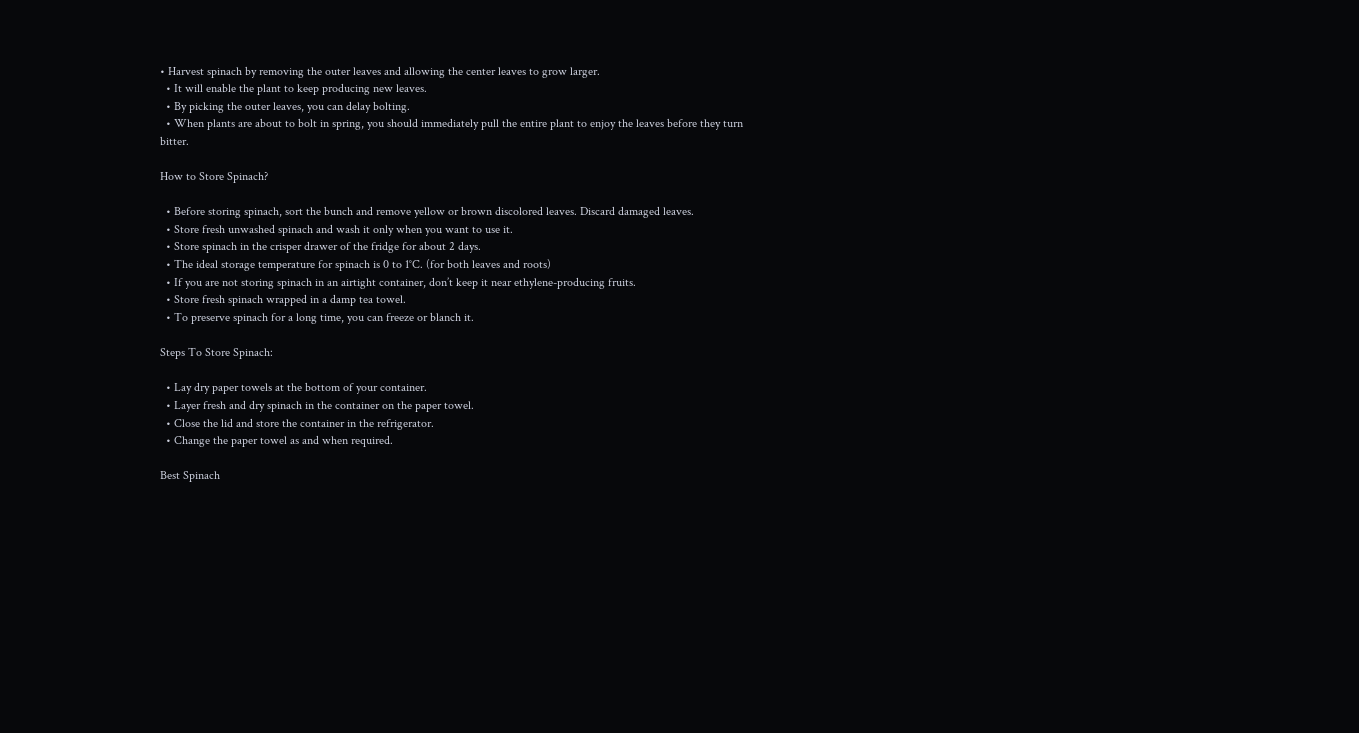• Harvest spinach by removing the outer leaves and allowing the center leaves to grow larger.
  • It will enable the plant to keep producing new leaves.
  • By picking the outer leaves, you can delay bolting.
  • When plants are about to bolt in spring, you should immediately pull the entire plant to enjoy the leaves before they turn bitter.

How to Store Spinach?

  • Before storing spinach, sort the bunch and remove yellow or brown discolored leaves. Discard damaged leaves.
  • Store fresh unwashed spinach and wash it only when you want to use it.
  • Store spinach in the crisper drawer of the fridge for about 2 days.
  • The ideal storage temperature for spinach is 0 to 1°C. (for both leaves and roots)
  • If you are not storing spinach in an airtight container, don’t keep it near ethylene-producing fruits.
  • Store fresh spinach wrapped in a damp tea towel.
  • To preserve spinach for a long time, you can freeze or blanch it.

Steps To Store Spinach:

  • Lay dry paper towels at the bottom of your container.
  • Layer fresh and dry spinach in the container on the paper towel.
  • Close the lid and store the container in the refrigerator.
  • Change the paper towel as and when required.

Best Spinach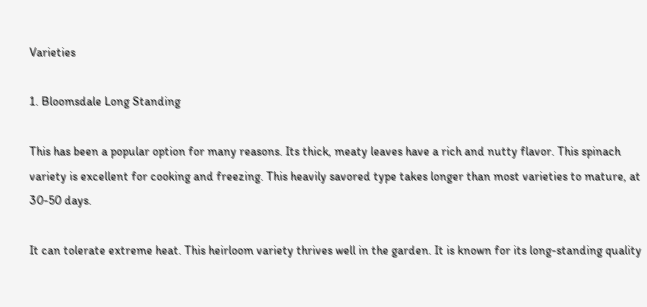Varieties

1. Bloomsdale Long Standing

This has been a popular option for many reasons. Its thick, meaty leaves have a rich and nutty flavor. This spinach variety is excellent for cooking and freezing. This heavily savored type takes longer than most varieties to mature, at 30-50 days.

It can tolerate extreme heat. This heirloom variety thrives well in the garden. It is known for its long-standing quality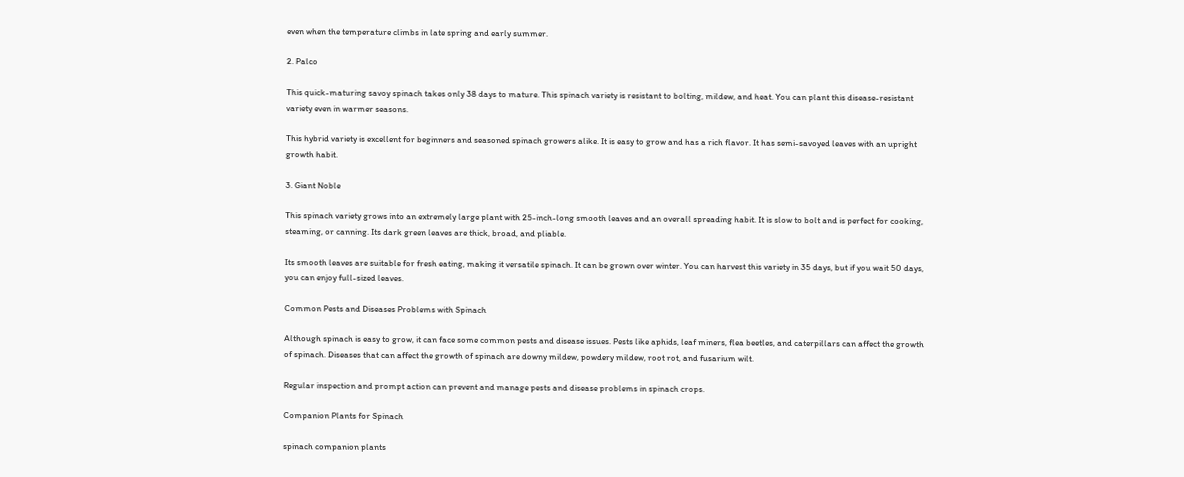even when the temperature climbs in late spring and early summer.

2. Palco

This quick-maturing savoy spinach takes only 38 days to mature. This spinach variety is resistant to bolting, mildew, and heat. You can plant this disease-resistant variety even in warmer seasons.

This hybrid variety is excellent for beginners and seasoned spinach growers alike. It is easy to grow and has a rich flavor. It has semi-savoyed leaves with an upright growth habit.

3. Giant Noble

This spinach variety grows into an extremely large plant with 25-inch-long smooth leaves and an overall spreading habit. It is slow to bolt and is perfect for cooking, steaming, or canning. Its dark green leaves are thick, broad, and pliable.

Its smooth leaves are suitable for fresh eating, making it versatile spinach. It can be grown over winter. You can harvest this variety in 35 days, but if you wait 50 days, you can enjoy full-sized leaves.

Common Pests and Diseases Problems with Spinach

Although spinach is easy to grow, it can face some common pests and disease issues. Pests like aphids, leaf miners, flea beetles, and caterpillars can affect the growth of spinach. Diseases that can affect the growth of spinach are downy mildew, powdery mildew, root rot, and fusarium wilt.

Regular inspection and prompt action can prevent and manage pests and disease problems in spinach crops.

Companion Plants for Spinach

spinach companion plants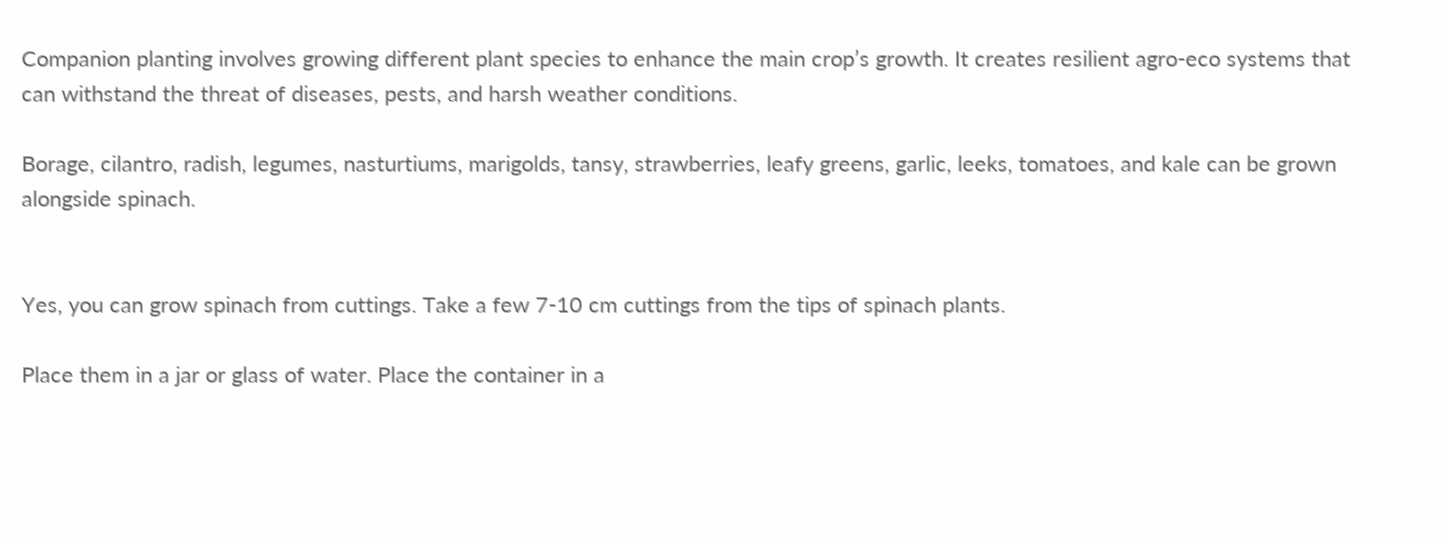Companion planting involves growing different plant species to enhance the main crop’s growth. It creates resilient agro-eco systems that can withstand the threat of diseases, pests, and harsh weather conditions.

Borage, cilantro, radish, legumes, nasturtiums, marigolds, tansy, strawberries, leafy greens, garlic, leeks, tomatoes, and kale can be grown alongside spinach.


Yes, you can grow spinach from cuttings. Take a few 7-10 cm cuttings from the tips of spinach plants.

Place them in a jar or glass of water. Place the container in a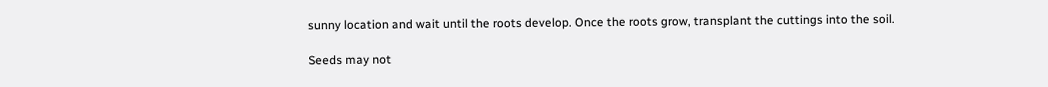sunny location and wait until the roots develop. Once the roots grow, transplant the cuttings into the soil.

Seeds may not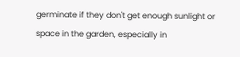germinate if they don't get enough sunlight or space in the garden, especially in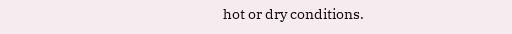hot or dry conditions.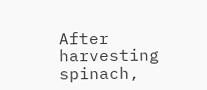After harvesting spinach,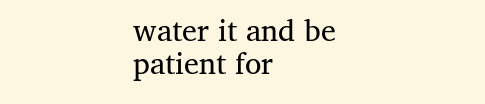water it and be patient for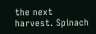the next harvest. Spinach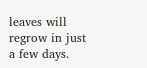leaves will regrow in just a few days.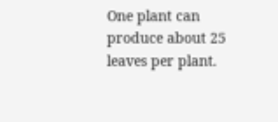One plant can produce about 25 leaves per plant.